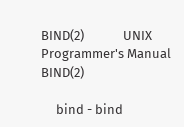BIND(2)             UNIX Programmer's Manual          BIND(2)

     bind - bind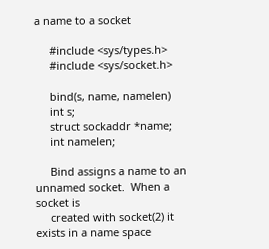a name to a socket

     #include <sys/types.h>
     #include <sys/socket.h>

     bind(s, name, namelen)
     int s;
     struct sockaddr *name;
     int namelen;

     Bind assigns a name to an unnamed socket.  When a socket is
     created with socket(2) it exists in a name space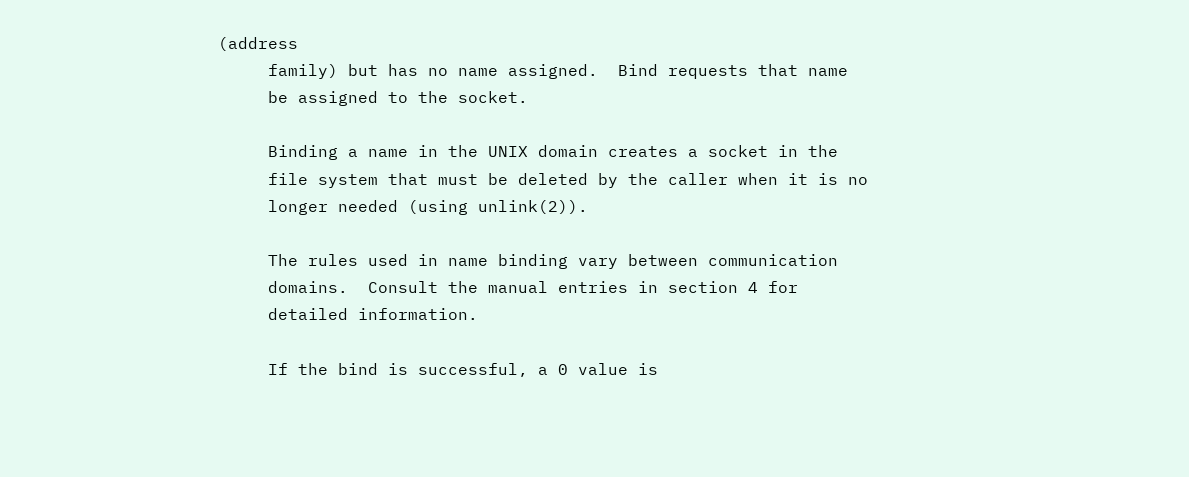(address
     family) but has no name assigned.  Bind requests that name
     be assigned to the socket.

     Binding a name in the UNIX domain creates a socket in the
     file system that must be deleted by the caller when it is no
     longer needed (using unlink(2)).

     The rules used in name binding vary between communication
     domains.  Consult the manual entries in section 4 for
     detailed information.

     If the bind is successful, a 0 value is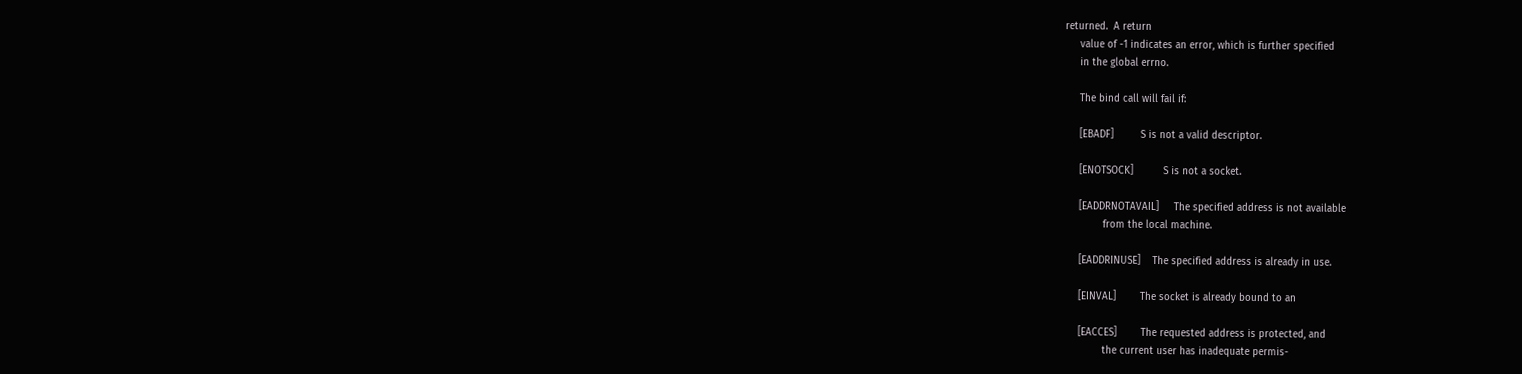returned.  A return
     value of -1 indicates an error, which is further specified
     in the global errno.

     The bind call will fail if:

     [EBADF]         S is not a valid descriptor.

     [ENOTSOCK]          S is not a socket.

     [EADDRNOTAVAIL]     The specified address is not available
             from the local machine.

     [EADDRINUSE]    The specified address is already in use.

     [EINVAL]        The socket is already bound to an

     [EACCES]        The requested address is protected, and
             the current user has inadequate permis-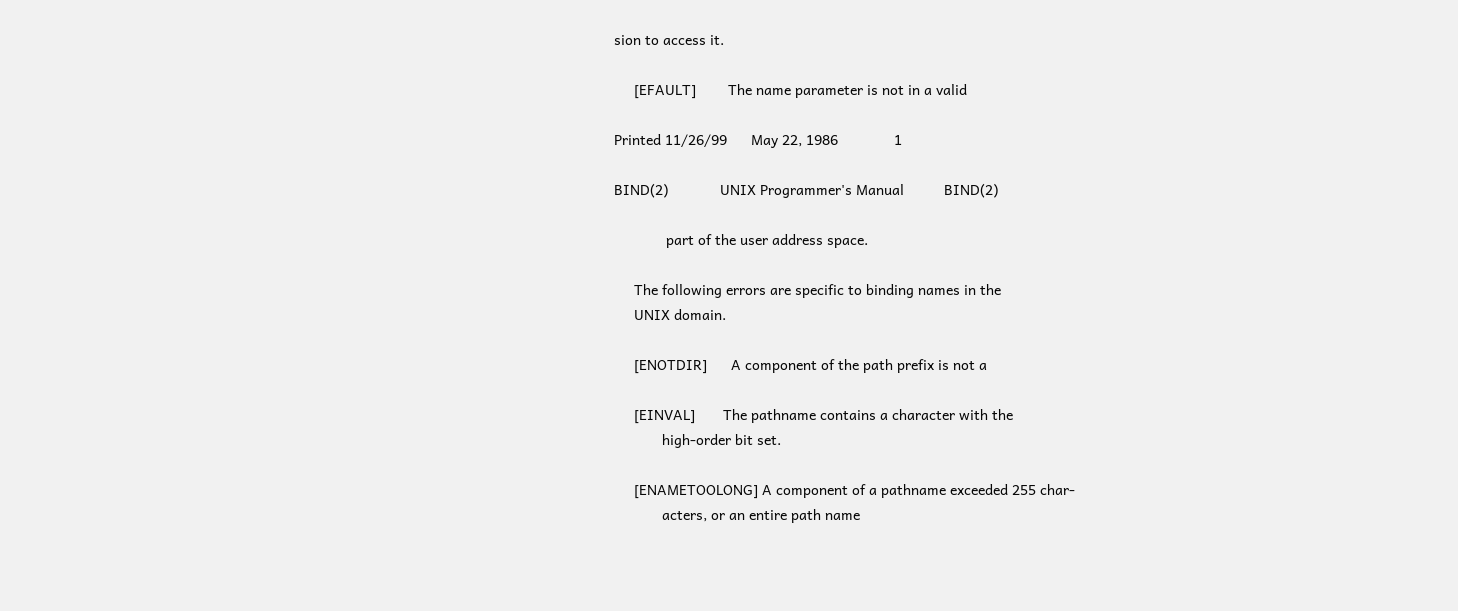sion to access it.

     [EFAULT]        The name parameter is not in a valid

Printed 11/26/99      May 22, 1986              1

BIND(2)             UNIX Programmer's Manual          BIND(2)

             part of the user address space.

     The following errors are specific to binding names in the
     UNIX domain.

     [ENOTDIR]      A component of the path prefix is not a

     [EINVAL]       The pathname contains a character with the
            high-order bit set.

     [ENAMETOOLONG] A component of a pathname exceeded 255 char-
            acters, or an entire path name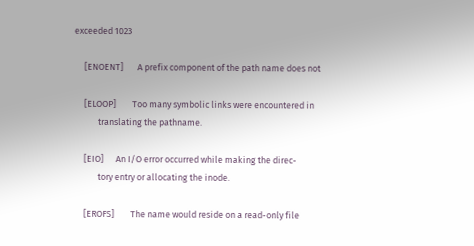exceeded 1023

     [ENOENT]       A prefix component of the path name does not

     [ELOOP]        Too many symbolic links were encountered in
            translating the pathname.

     [EIO]      An I/O error occurred while making the direc-
            tory entry or allocating the inode.

     [EROFS]        The name would reside on a read-only file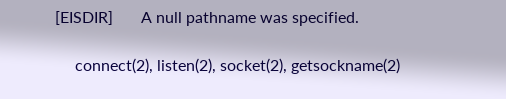[EISDIR]       A null pathname was specified.

     connect(2), listen(2), socket(2), getsockname(2)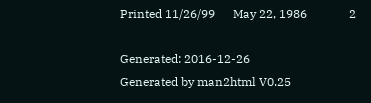Printed 11/26/99      May 22, 1986              2

Generated: 2016-12-26
Generated by man2html V0.25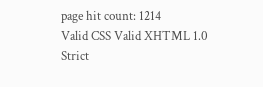page hit count: 1214
Valid CSS Valid XHTML 1.0 Strict